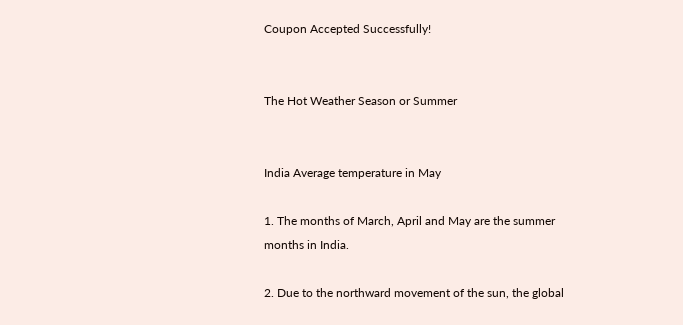Coupon Accepted Successfully!


The Hot Weather Season or Summer


India Average temperature in May

1. The months of March, April and May are the summer months in India.

2. Due to the northward movement of the sun, the global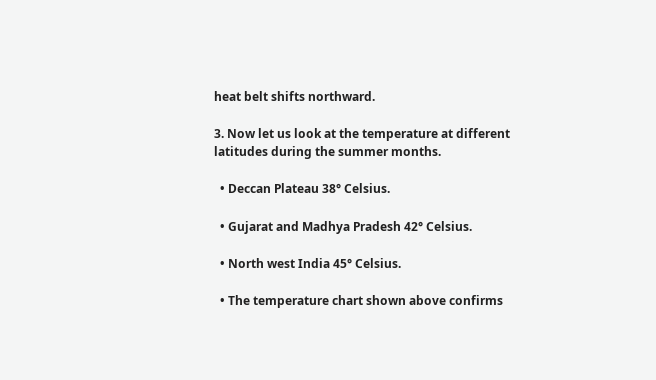heat belt shifts northward.

3. Now let us look at the temperature at different latitudes during the summer months.

  • Deccan Plateau 38° Celsius.

  • Gujarat and Madhya Pradesh 42° Celsius.

  • North west India 45° Celsius.

  • The temperature chart shown above confirms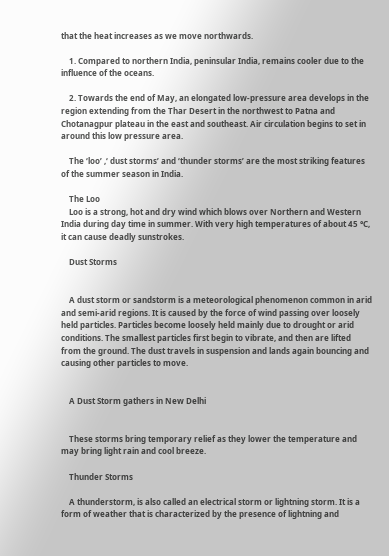that the heat increases as we move northwards.

    1. Compared to northern India, peninsular India, remains cooler due to the influence of the oceans.

    2. Towards the end of May, an elongated low-pressure area develops in the region extending from the Thar Desert in the northwest to Patna and Chotanagpur plateau in the east and southeast. Air circulation begins to set in around this low pressure area.

    The ‘loo’ ,‘ dust storms’ and ‘thunder storms’ are the most striking features of the summer season in India.

    The Loo
    Loo is a strong, hot and dry wind which blows over Northern and Western India during day time in summer. With very high temperatures of about 45 °C, it can cause deadly sunstrokes.

    Dust Storms


    A dust storm or sandstorm is a meteorological phenomenon common in arid and semi-arid regions. It is caused by the force of wind passing over loosely held particles. Particles become loosely held mainly due to drought or arid conditions. The smallest particles first begin to vibrate, and then are lifted from the ground. The dust travels in suspension and lands again bouncing and causing other particles to move.


    A Dust Storm gathers in New Delhi


    These storms bring temporary relief as they lower the temperature and may bring light rain and cool breeze.

    Thunder Storms

    A thunderstorm, is also called an electrical storm or lightning storm. It is a form of weather that is characterized by the presence of lightning and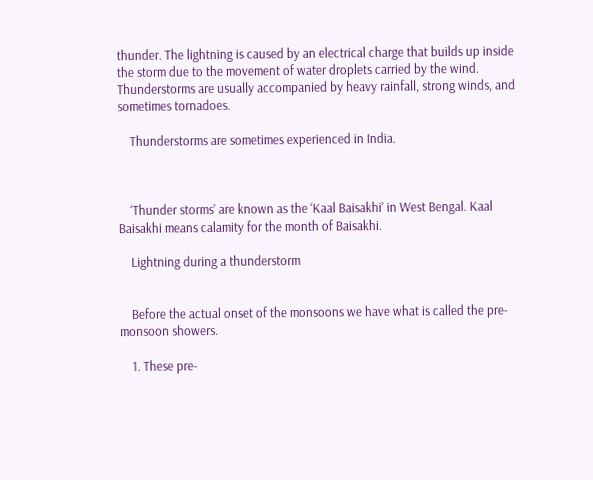thunder. The lightning is caused by an electrical charge that builds up inside the storm due to the movement of water droplets carried by the wind. Thunderstorms are usually accompanied by heavy rainfall, strong winds, and sometimes tornadoes.

    Thunderstorms are sometimes experienced in India.



    ‘Thunder storms’ are known as the ‘Kaal Baisakhi’ in West Bengal. Kaal Baisakhi means calamity for the month of Baisakhi.

    Lightning during a thunderstorm


    Before the actual onset of the monsoons we have what is called the pre-monsoon showers.

    1. These pre-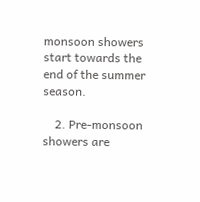monsoon showers start towards the end of the summer season.

    2. Pre-monsoon showers are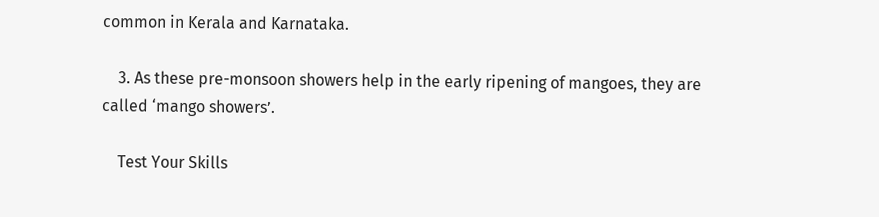common in Kerala and Karnataka.

    3. As these pre-monsoon showers help in the early ripening of mangoes, they are called ‘mango showers’.

    Test Your Skills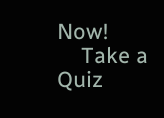Now!
    Take a Quiz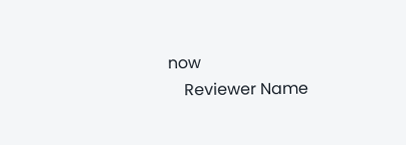now
    Reviewer Name